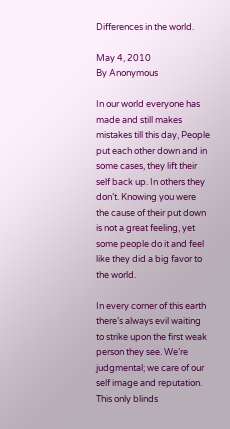Differences in the world.

May 4, 2010
By Anonymous

In our world everyone has made and still makes mistakes till this day, People put each other down and in some cases, they lift their self back up. In others they don’t. Knowing you were the cause of their put down is not a great feeling, yet some people do it and feel like they did a big favor to the world.

In every corner of this earth there’s always evil waiting to strike upon the first weak person they see. We’re judgmental; we care of our self image and reputation. This only blinds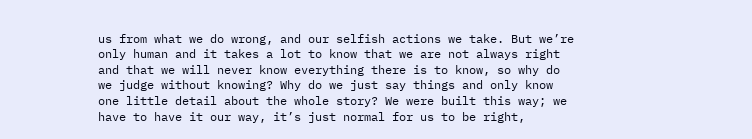us from what we do wrong, and our selfish actions we take. But we’re only human and it takes a lot to know that we are not always right and that we will never know everything there is to know, so why do we judge without knowing? Why do we just say things and only know one little detail about the whole story? We were built this way; we have to have it our way, it’s just normal for us to be right,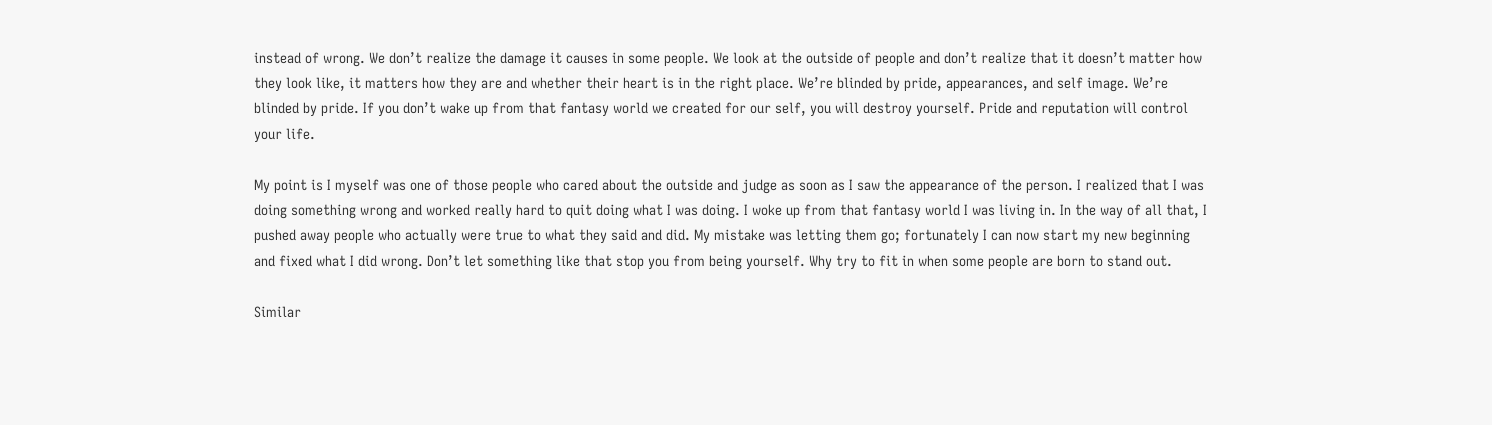instead of wrong. We don’t realize the damage it causes in some people. We look at the outside of people and don’t realize that it doesn’t matter how they look like, it matters how they are and whether their heart is in the right place. We’re blinded by pride, appearances, and self image. We’re blinded by pride. If you don’t wake up from that fantasy world we created for our self, you will destroy yourself. Pride and reputation will control your life.

My point is I myself was one of those people who cared about the outside and judge as soon as I saw the appearance of the person. I realized that I was doing something wrong and worked really hard to quit doing what I was doing. I woke up from that fantasy world I was living in. In the way of all that, I pushed away people who actually were true to what they said and did. My mistake was letting them go; fortunately I can now start my new beginning and fixed what I did wrong. Don’t let something like that stop you from being yourself. Why try to fit in when some people are born to stand out.

Similar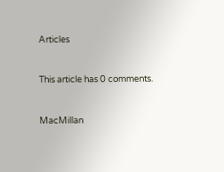Articles


This article has 0 comments.


MacMillan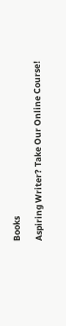Books

Aspiring Writer? Take Our Online Course!